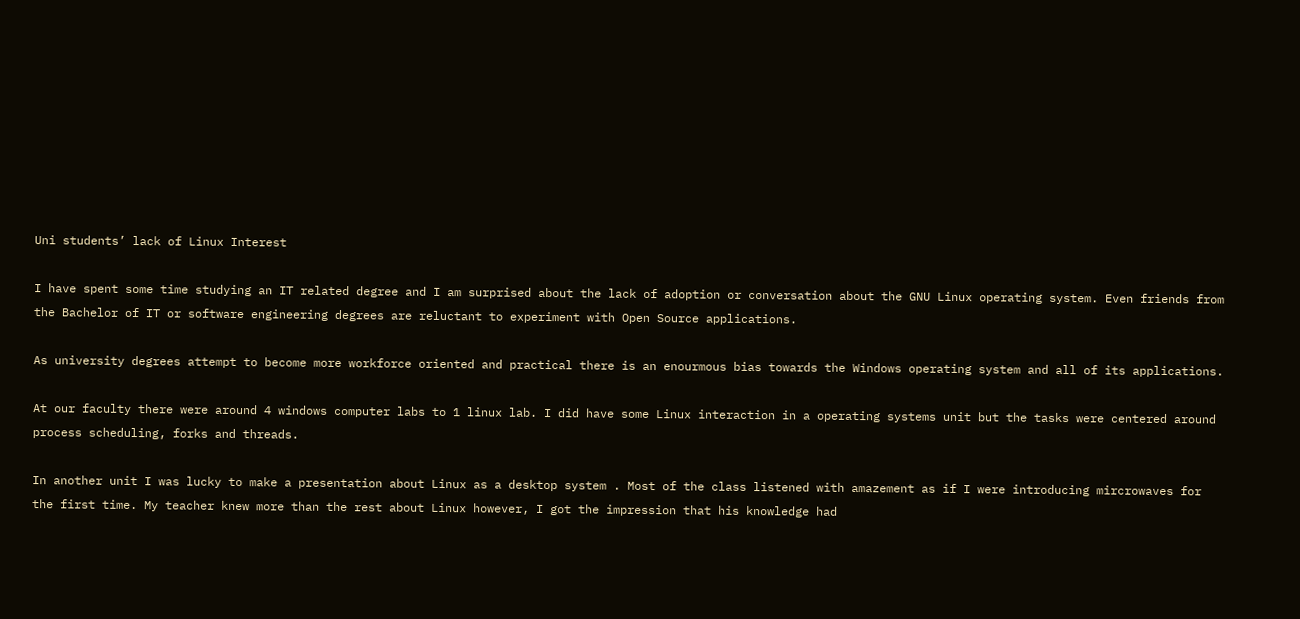Uni students’ lack of Linux Interest

I have spent some time studying an IT related degree and I am surprised about the lack of adoption or conversation about the GNU Linux operating system. Even friends from the Bachelor of IT or software engineering degrees are reluctant to experiment with Open Source applications.

As university degrees attempt to become more workforce oriented and practical there is an enourmous bias towards the Windows operating system and all of its applications.

At our faculty there were around 4 windows computer labs to 1 linux lab. I did have some Linux interaction in a operating systems unit but the tasks were centered around process scheduling, forks and threads.

In another unit I was lucky to make a presentation about Linux as a desktop system . Most of the class listened with amazement as if I were introducing mircrowaves for the first time. My teacher knew more than the rest about Linux however, I got the impression that his knowledge had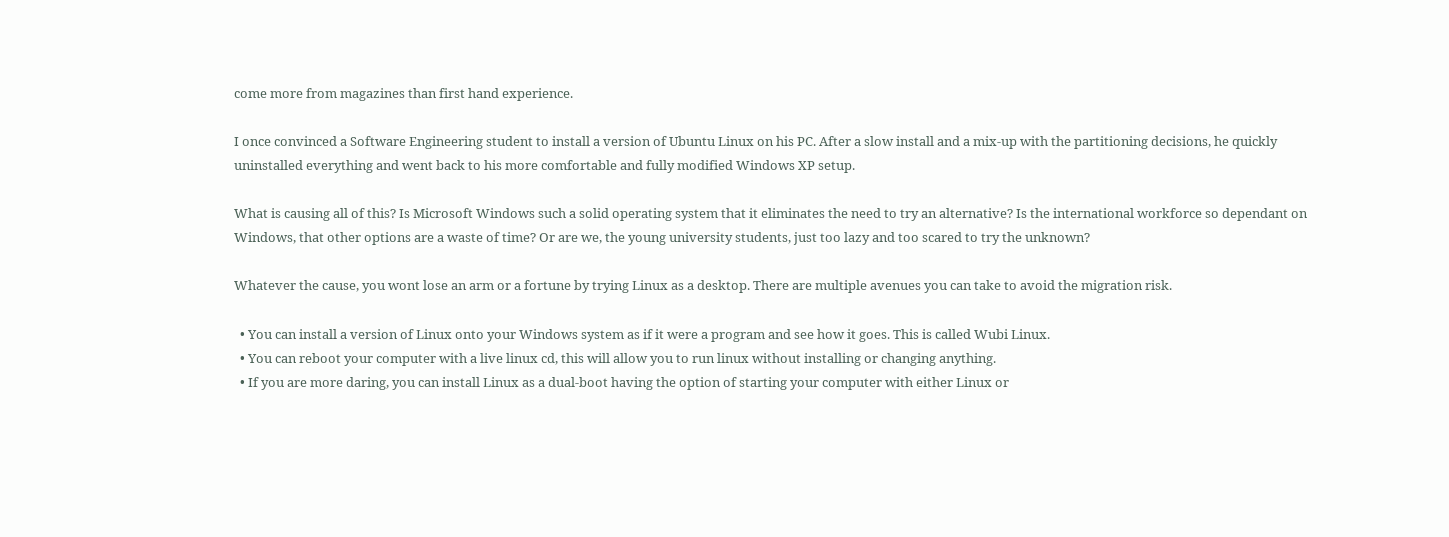come more from magazines than first hand experience.

I once convinced a Software Engineering student to install a version of Ubuntu Linux on his PC. After a slow install and a mix-up with the partitioning decisions, he quickly uninstalled everything and went back to his more comfortable and fully modified Windows XP setup.

What is causing all of this? Is Microsoft Windows such a solid operating system that it eliminates the need to try an alternative? Is the international workforce so dependant on Windows, that other options are a waste of time? Or are we, the young university students, just too lazy and too scared to try the unknown?

Whatever the cause, you wont lose an arm or a fortune by trying Linux as a desktop. There are multiple avenues you can take to avoid the migration risk.

  • You can install a version of Linux onto your Windows system as if it were a program and see how it goes. This is called Wubi Linux.
  • You can reboot your computer with a live linux cd, this will allow you to run linux without installing or changing anything.
  • If you are more daring, you can install Linux as a dual-boot having the option of starting your computer with either Linux or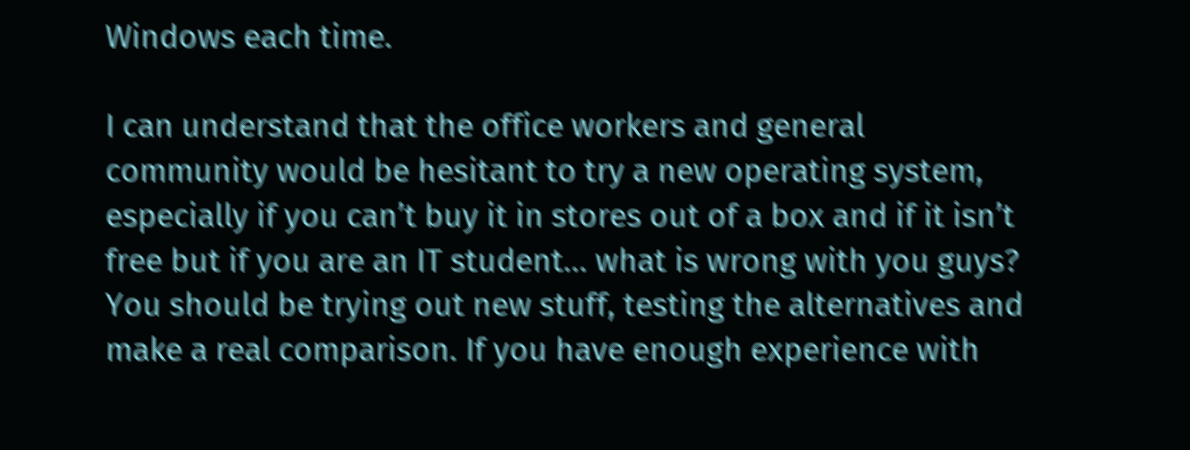Windows each time.

I can understand that the office workers and general community would be hesitant to try a new operating system, especially if you can’t buy it in stores out of a box and if it isn’t free but if you are an IT student… what is wrong with you guys? You should be trying out new stuff, testing the alternatives and make a real comparison. If you have enough experience with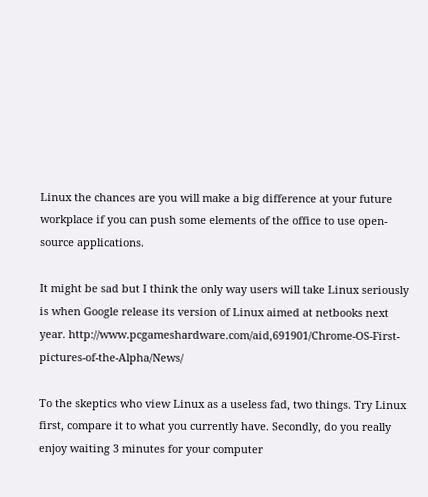Linux the chances are you will make a big difference at your future workplace if you can push some elements of the office to use open-source applications.

It might be sad but I think the only way users will take Linux seriously is when Google release its version of Linux aimed at netbooks next year. http://www.pcgameshardware.com/aid,691901/Chrome-OS-First-pictures-of-the-Alpha/News/

To the skeptics who view Linux as a useless fad, two things. Try Linux first, compare it to what you currently have. Secondly, do you really enjoy waiting 3 minutes for your computer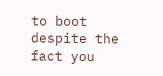to boot despite the fact you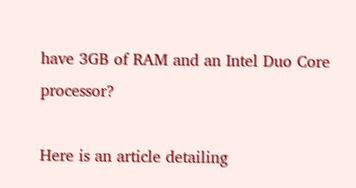have 3GB of RAM and an Intel Duo Core processor?

Here is an article detailing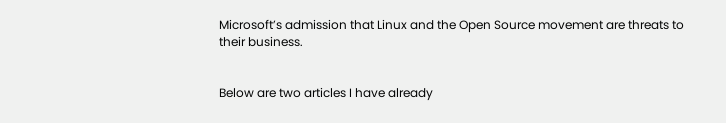Microsoft’s admission that Linux and the Open Source movement are threats to their business.


Below are two articles I have already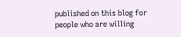published on this blog for people who are willing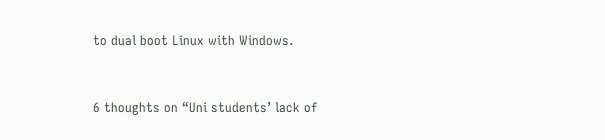to dual boot Linux with Windows.


6 thoughts on “Uni students’ lack of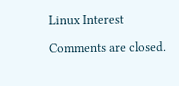Linux Interest

Comments are closed.